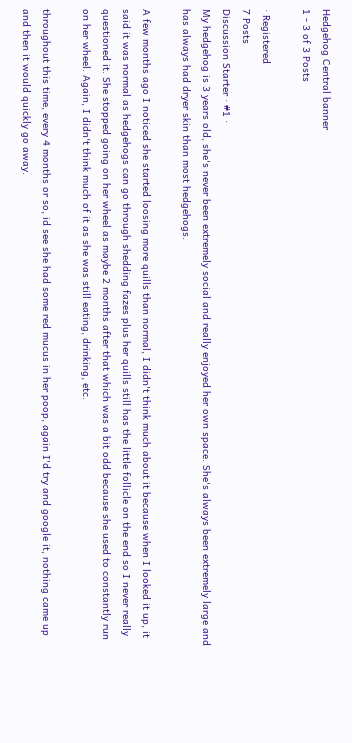Hedgehog Central banner
1 - 3 of 3 Posts

· Registered
7 Posts
Discussion Starter · #1 ·
My hedgehog is 3 years old, she's never been extremely social and really enjoyed her own space. She's always been extremely large and has always had dryer skin than most hedgehogs.

A few months ago I noticed she started loosing more quills than normal, I didn't think much about it because when I looked it up, it said it was normal as hedgehogs can go through shedding fazes plus her quills still has the little follicle on the end so I never really questioned it. She stopped going on her wheel as maybe 2 months after that which was a bit odd because she used to constantly run on her wheel. Again, I didn't think much of it as she was still eating, drinking, etc.

throughout this time, every 4 months or so, id see she had some red mucus in her poop, again I'd try and google it, nothing came up and then it would quickly go away.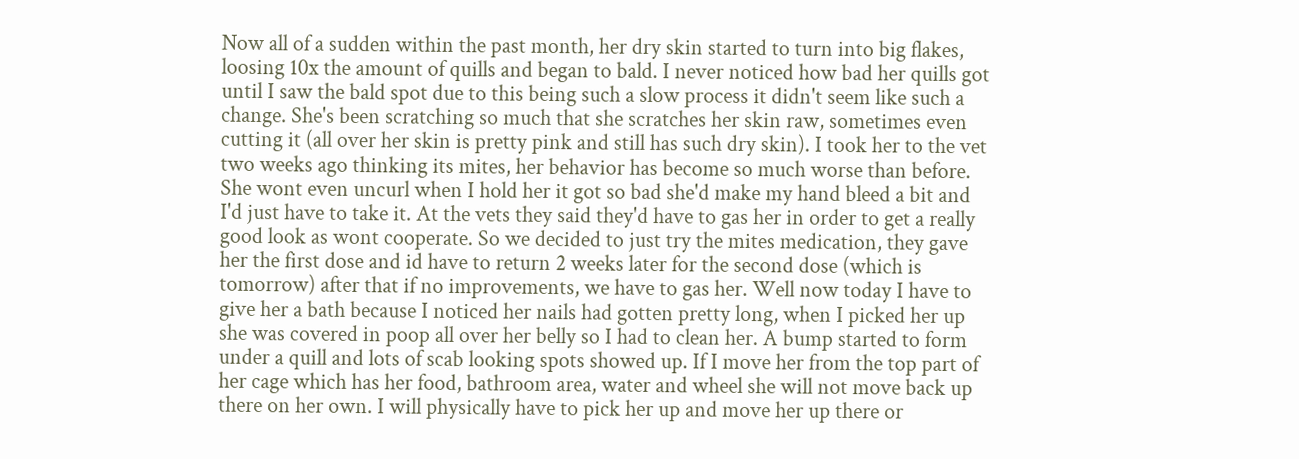Now all of a sudden within the past month, her dry skin started to turn into big flakes, loosing 10x the amount of quills and began to bald. I never noticed how bad her quills got until I saw the bald spot due to this being such a slow process it didn't seem like such a change. She's been scratching so much that she scratches her skin raw, sometimes even cutting it (all over her skin is pretty pink and still has such dry skin). I took her to the vet two weeks ago thinking its mites, her behavior has become so much worse than before. She wont even uncurl when I hold her it got so bad she'd make my hand bleed a bit and I'd just have to take it. At the vets they said they'd have to gas her in order to get a really good look as wont cooperate. So we decided to just try the mites medication, they gave her the first dose and id have to return 2 weeks later for the second dose (which is tomorrow) after that if no improvements, we have to gas her. Well now today I have to give her a bath because I noticed her nails had gotten pretty long, when I picked her up she was covered in poop all over her belly so I had to clean her. A bump started to form under a quill and lots of scab looking spots showed up. If I move her from the top part of her cage which has her food, bathroom area, water and wheel she will not move back up there on her own. I will physically have to pick her up and move her up there or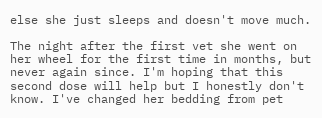else she just sleeps and doesn't move much.

The night after the first vet she went on her wheel for the first time in months, but never again since. I'm hoping that this second dose will help but I honestly don't know. I've changed her bedding from pet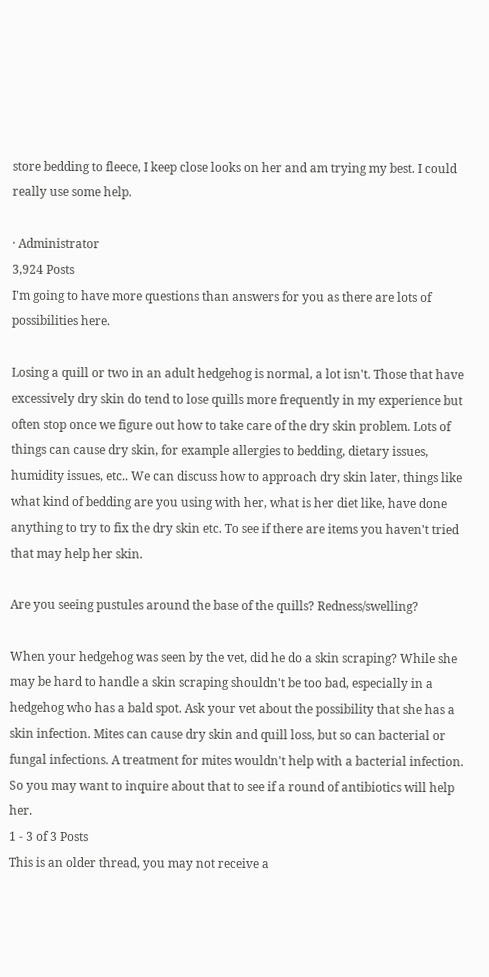store bedding to fleece, I keep close looks on her and am trying my best. I could really use some help.

· Administrator
3,924 Posts
I'm going to have more questions than answers for you as there are lots of possibilities here.

Losing a quill or two in an adult hedgehog is normal, a lot isn't. Those that have excessively dry skin do tend to lose quills more frequently in my experience but often stop once we figure out how to take care of the dry skin problem. Lots of things can cause dry skin, for example allergies to bedding, dietary issues, humidity issues, etc.. We can discuss how to approach dry skin later, things like what kind of bedding are you using with her, what is her diet like, have done anything to try to fix the dry skin etc. To see if there are items you haven't tried that may help her skin.

Are you seeing pustules around the base of the quills? Redness/swelling?

When your hedgehog was seen by the vet, did he do a skin scraping? While she may be hard to handle a skin scraping shouldn't be too bad, especially in a hedgehog who has a bald spot. Ask your vet about the possibility that she has a skin infection. Mites can cause dry skin and quill loss, but so can bacterial or fungal infections. A treatment for mites wouldn't help with a bacterial infection. So you may want to inquire about that to see if a round of antibiotics will help her.
1 - 3 of 3 Posts
This is an older thread, you may not receive a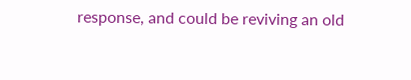response, and could be reviving an old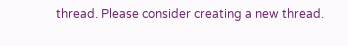thread. Please consider creating a new thread.